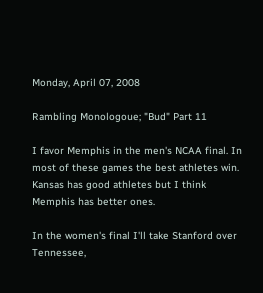Monday, April 07, 2008

Rambling Monologoue; "Bud" Part 11

I favor Memphis in the men's NCAA final. In most of these games the best athletes win. Kansas has good athletes but I think Memphis has better ones.

In the women's final I'll take Stanford over Tennessee,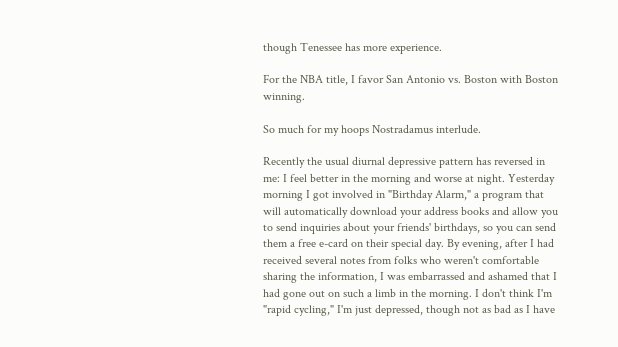though Tenessee has more experience.

For the NBA title, I favor San Antonio vs. Boston with Boston winning.

So much for my hoops Nostradamus interlude.

Recently the usual diurnal depressive pattern has reversed in me: I feel better in the morning and worse at night. Yesterday morning I got involved in "Birthday Alarm," a program that will automatically download your address books and allow you to send inquiries about your friends' birthdays, so you can send them a free e-card on their special day. By evening, after I had received several notes from folks who weren't comfortable sharing the information, I was embarrassed and ashamed that I had gone out on such a limb in the morning. I don't think I'm "rapid cycling," I'm just depressed, though not as bad as I have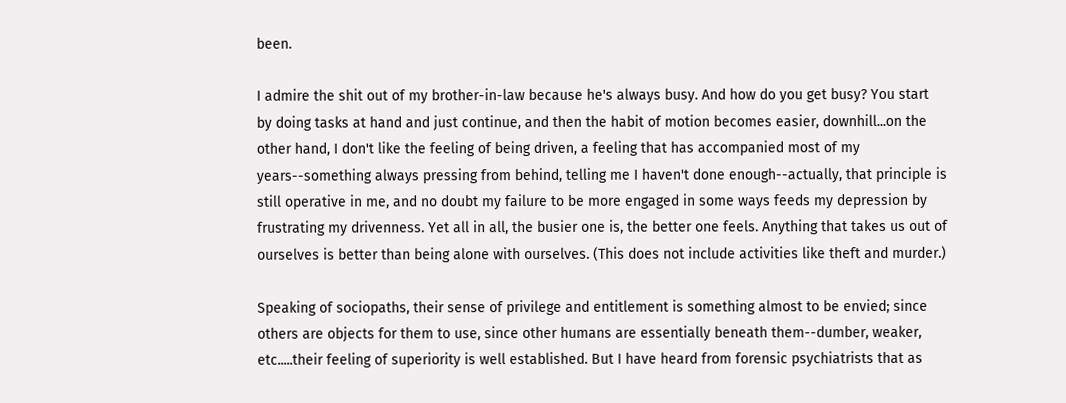been.

I admire the shit out of my brother-in-law because he's always busy. And how do you get busy? You start by doing tasks at hand and just continue, and then the habit of motion becomes easier, downhill...on the other hand, I don't like the feeling of being driven, a feeling that has accompanied most of my years--something always pressing from behind, telling me I haven't done enough--actually, that principle is still operative in me, and no doubt my failure to be more engaged in some ways feeds my depression by frustrating my drivenness. Yet all in all, the busier one is, the better one feels. Anything that takes us out of ourselves is better than being alone with ourselves. (This does not include activities like theft and murder.)

Speaking of sociopaths, their sense of privilege and entitlement is something almost to be envied; since others are objects for them to use, since other humans are essentially beneath them--dumber, weaker, etc.....their feeling of superiority is well established. But I have heard from forensic psychiatrists that as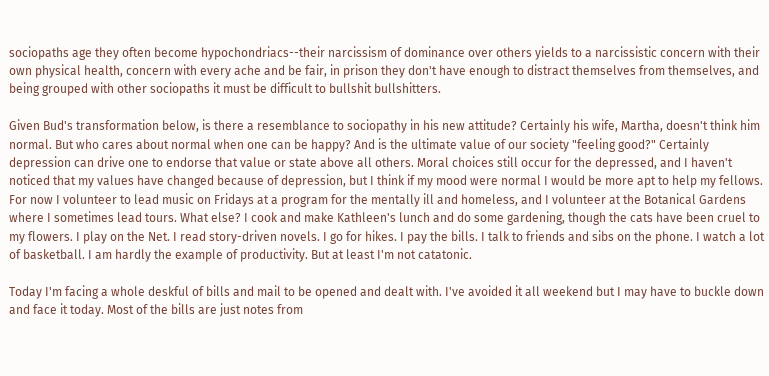sociopaths age they often become hypochondriacs--their narcissism of dominance over others yields to a narcissistic concern with their own physical health, concern with every ache and be fair, in prison they don't have enough to distract themselves from themselves, and being grouped with other sociopaths it must be difficult to bullshit bullshitters.

Given Bud's transformation below, is there a resemblance to sociopathy in his new attitude? Certainly his wife, Martha, doesn't think him normal. But who cares about normal when one can be happy? And is the ultimate value of our society "feeling good?" Certainly depression can drive one to endorse that value or state above all others. Moral choices still occur for the depressed, and I haven't noticed that my values have changed because of depression, but I think if my mood were normal I would be more apt to help my fellows. For now I volunteer to lead music on Fridays at a program for the mentally ill and homeless, and I volunteer at the Botanical Gardens where I sometimes lead tours. What else? I cook and make Kathleen's lunch and do some gardening, though the cats have been cruel to my flowers. I play on the Net. I read story-driven novels. I go for hikes. I pay the bills. I talk to friends and sibs on the phone. I watch a lot of basketball. I am hardly the example of productivity. But at least I'm not catatonic.

Today I'm facing a whole deskful of bills and mail to be opened and dealt with. I've avoided it all weekend but I may have to buckle down and face it today. Most of the bills are just notes from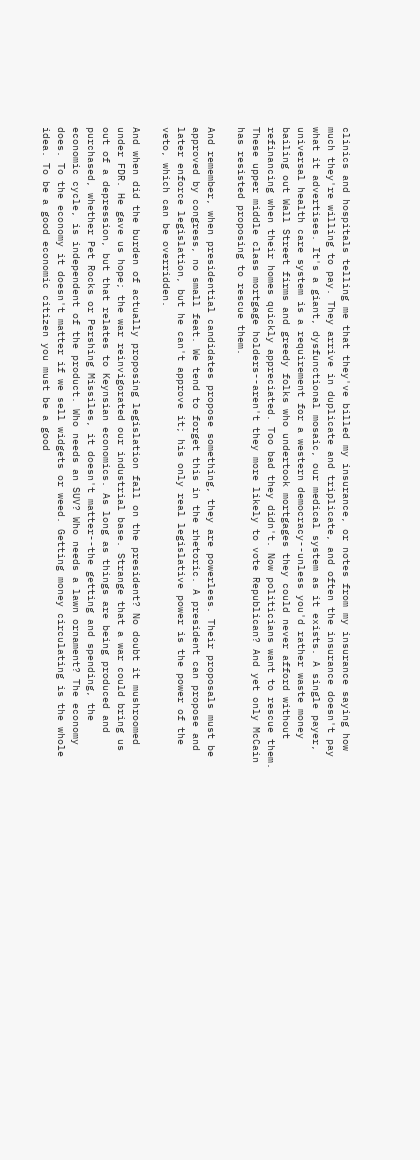clinics and hospitals telling me that they've billed my insurance, or notes from my insurance saying how much they're willing to pay. They arrive in duplicate and triplicate, and often the insurance doesn't pay what it advertises. It's a giant, dysfunctional mosaic, our medical system as it exists. A single payer, universal health care system is a requirement for a western democracy--unless you'd rather waste money bailing out Wall Street firms and greedy folks who undertook mortgages they could never afford without refinancing when their homes quickly appreciated. Too bad they didn't. Now politicians want to rescue them. These upper middle class mortgage holders--aren't they more likely to vote Republican? And yet only McCain has resisted proposing to rescue them.

And remember, when presidential candidates propose something, they are powerless. Their proposals must be approved by congress, no small feat. We tend to forget this in the rhetoric. A president can propose and later enforce legislation, but he can't approve it; his only real legislative power is the power of the veto, which can be overridden.

And when did the burden of actually proposing legislation fall on the president? No doubt it mushroomed under FDR. He gave us hope; the war reinvigorated our industrial base. Strange that a war could bring us out of a depression, but that relates to Keynsian economics. As long as things are being produced and purchased, whether Pet Rocks or Pershing Missiles, it doesn't matter--the getting and spending, the economic cycle, is independent of the product. Who needs an SUV? Who needs a lawn ornament? The economy does. To the economy it doesn't matter if we sell widgets or weed. Getting money circulating is the whole idea. To be a good economic citizen you must be a good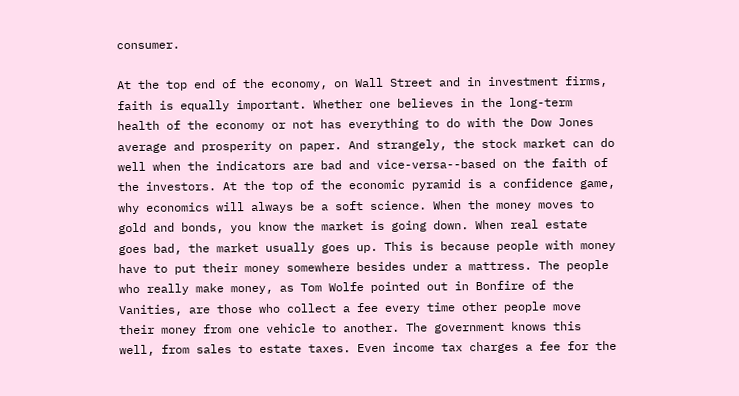consumer.

At the top end of the economy, on Wall Street and in investment firms, faith is equally important. Whether one believes in the long-term health of the economy or not has everything to do with the Dow Jones average and prosperity on paper. And strangely, the stock market can do well when the indicators are bad and vice-versa--based on the faith of the investors. At the top of the economic pyramid is a confidence game, why economics will always be a soft science. When the money moves to gold and bonds, you know the market is going down. When real estate goes bad, the market usually goes up. This is because people with money have to put their money somewhere besides under a mattress. The people who really make money, as Tom Wolfe pointed out in Bonfire of the Vanities, are those who collect a fee every time other people move their money from one vehicle to another. The government knows this well, from sales to estate taxes. Even income tax charges a fee for the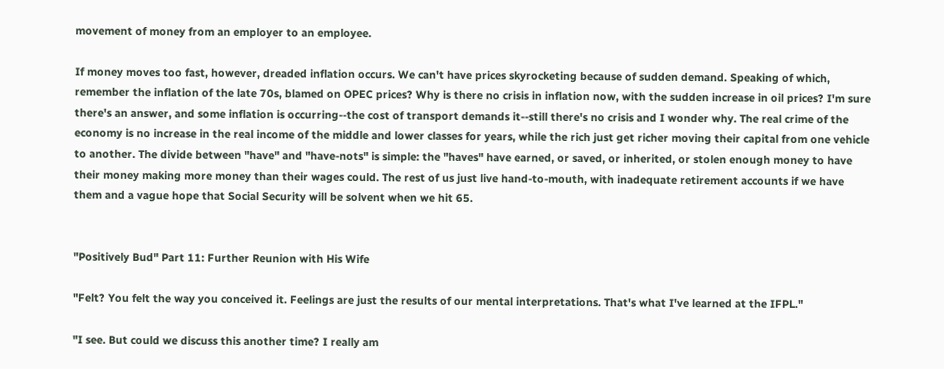movement of money from an employer to an employee.

If money moves too fast, however, dreaded inflation occurs. We can't have prices skyrocketing because of sudden demand. Speaking of which, remember the inflation of the late 70s, blamed on OPEC prices? Why is there no crisis in inflation now, with the sudden increase in oil prices? I'm sure there's an answer, and some inflation is occurring--the cost of transport demands it--still there's no crisis and I wonder why. The real crime of the economy is no increase in the real income of the middle and lower classes for years, while the rich just get richer moving their capital from one vehicle to another. The divide between "have" and "have-nots" is simple: the "haves" have earned, or saved, or inherited, or stolen enough money to have their money making more money than their wages could. The rest of us just live hand-to-mouth, with inadequate retirement accounts if we have them and a vague hope that Social Security will be solvent when we hit 65.


"Positively Bud" Part 11: Further Reunion with His Wife

"Felt? You felt the way you conceived it. Feelings are just the results of our mental interpretations. That's what I've learned at the IFPL."

"I see. But could we discuss this another time? I really am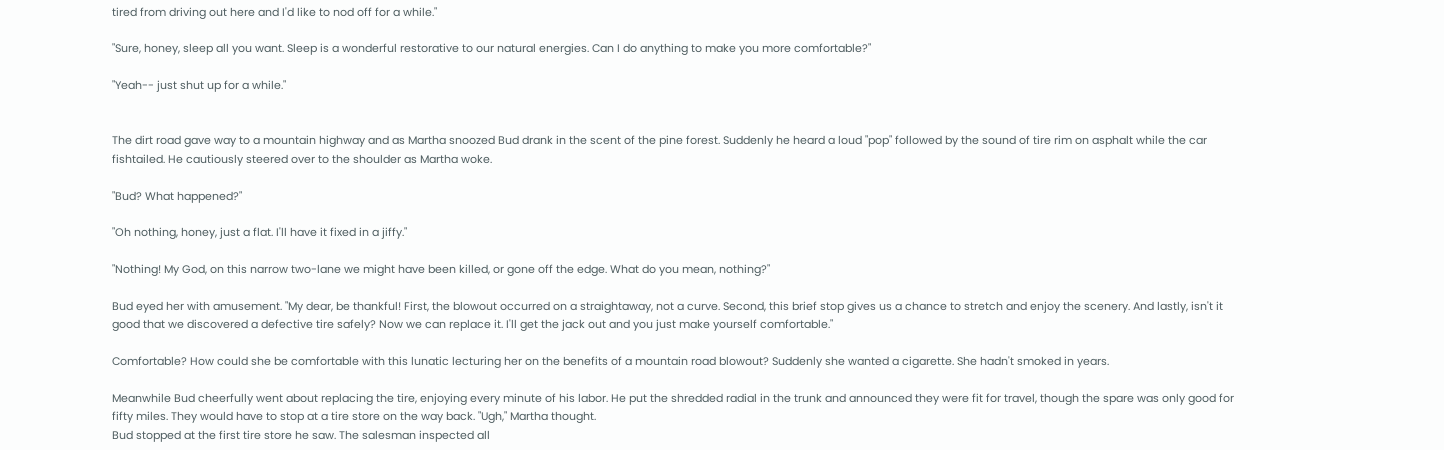tired from driving out here and I'd like to nod off for a while."

"Sure, honey, sleep all you want. Sleep is a wonderful restorative to our natural energies. Can I do anything to make you more comfortable?"

"Yeah-- just shut up for a while."


The dirt road gave way to a mountain highway and as Martha snoozed Bud drank in the scent of the pine forest. Suddenly he heard a loud "pop" followed by the sound of tire rim on asphalt while the car fishtailed. He cautiously steered over to the shoulder as Martha woke.

"Bud? What happened?"

"Oh nothing, honey, just a flat. I'll have it fixed in a jiffy."

"Nothing! My God, on this narrow two-lane we might have been killed, or gone off the edge. What do you mean, nothing?"

Bud eyed her with amusement. "My dear, be thankful! First, the blowout occurred on a straightaway, not a curve. Second, this brief stop gives us a chance to stretch and enjoy the scenery. And lastly, isn't it good that we discovered a defective tire safely? Now we can replace it. I'll get the jack out and you just make yourself comfortable."

Comfortable? How could she be comfortable with this lunatic lecturing her on the benefits of a mountain road blowout? Suddenly she wanted a cigarette. She hadn't smoked in years.

Meanwhile Bud cheerfully went about replacing the tire, enjoying every minute of his labor. He put the shredded radial in the trunk and announced they were fit for travel, though the spare was only good for fifty miles. They would have to stop at a tire store on the way back. "Ugh," Martha thought.
Bud stopped at the first tire store he saw. The salesman inspected all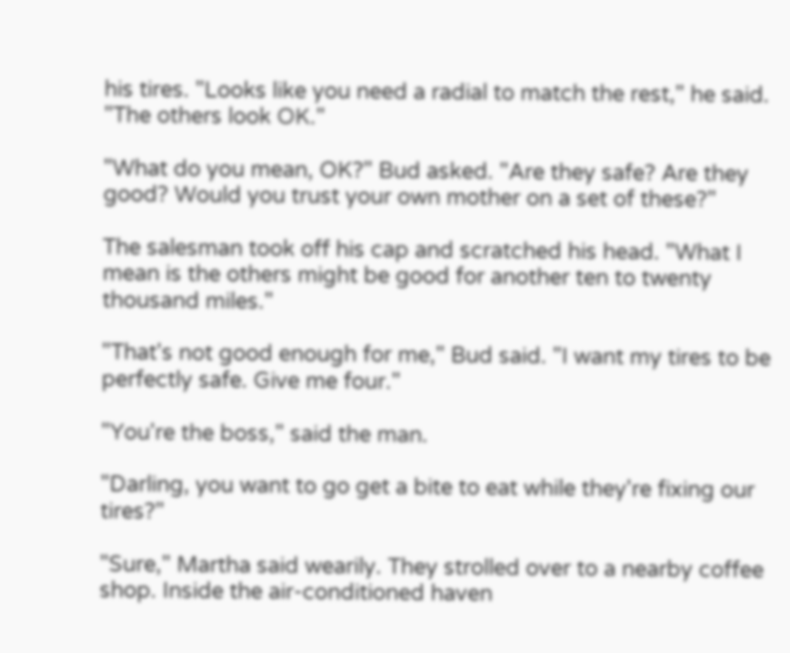his tires. "Looks like you need a radial to match the rest," he said. "The others look OK."

"What do you mean, OK?" Bud asked. "Are they safe? Are they good? Would you trust your own mother on a set of these?"

The salesman took off his cap and scratched his head. "What I mean is the others might be good for another ten to twenty thousand miles."

"That's not good enough for me," Bud said. "I want my tires to be perfectly safe. Give me four."

"You're the boss," said the man.

"Darling, you want to go get a bite to eat while they're fixing our tires?"

"Sure," Martha said wearily. They strolled over to a nearby coffee shop. Inside the air-conditioned haven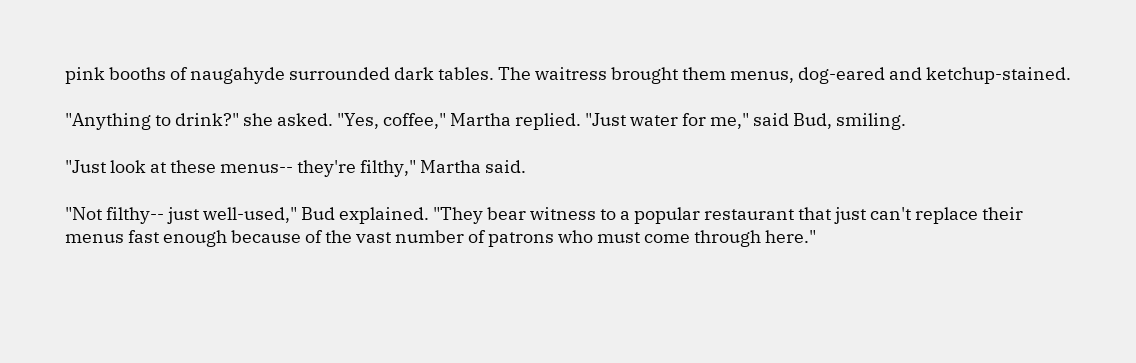pink booths of naugahyde surrounded dark tables. The waitress brought them menus, dog-eared and ketchup-stained.

"Anything to drink?" she asked. "Yes, coffee," Martha replied. "Just water for me," said Bud, smiling.

"Just look at these menus-- they're filthy," Martha said.

"Not filthy-- just well-used," Bud explained. "They bear witness to a popular restaurant that just can't replace their menus fast enough because of the vast number of patrons who must come through here."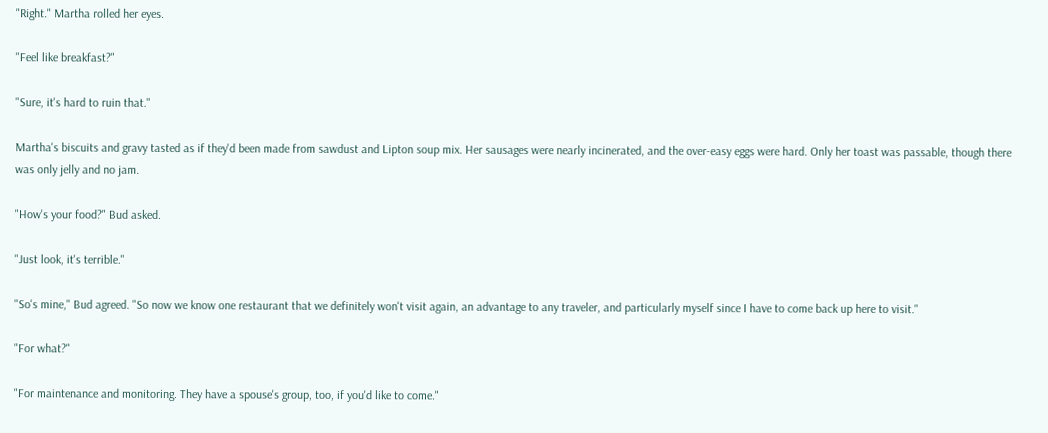"Right." Martha rolled her eyes.

"Feel like breakfast?"

"Sure, it's hard to ruin that."

Martha's biscuits and gravy tasted as if they'd been made from sawdust and Lipton soup mix. Her sausages were nearly incinerated, and the over-easy eggs were hard. Only her toast was passable, though there was only jelly and no jam.

"How's your food?" Bud asked.

"Just look, it's terrible."

"So's mine," Bud agreed. "So now we know one restaurant that we definitely won't visit again, an advantage to any traveler, and particularly myself since I have to come back up here to visit."

"For what?"

"For maintenance and monitoring. They have a spouse's group, too, if you'd like to come."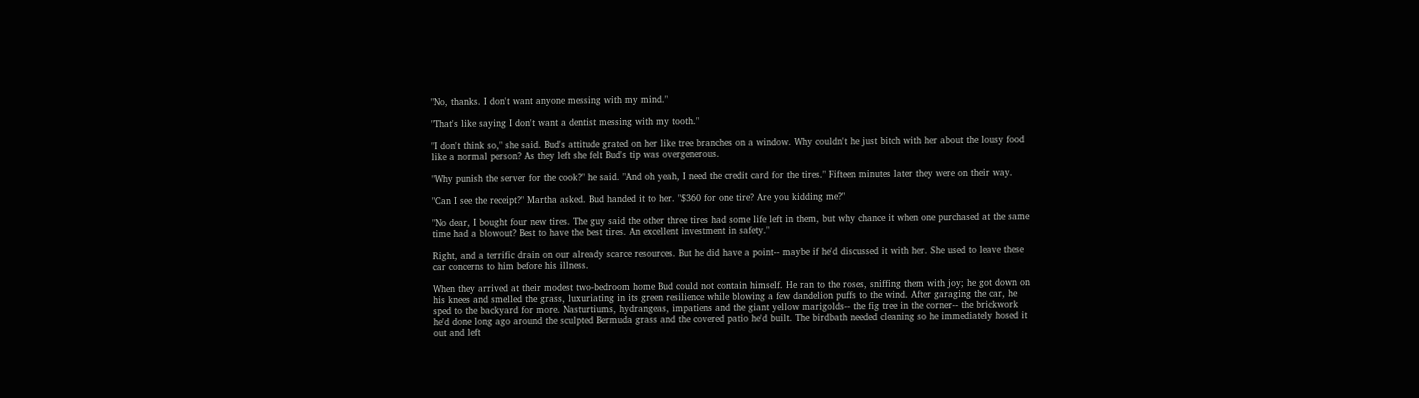"No, thanks. I don't want anyone messing with my mind."

"That's like saying I don't want a dentist messing with my tooth."

"I don't think so," she said. Bud's attitude grated on her like tree branches on a window. Why couldn't he just bitch with her about the lousy food like a normal person? As they left she felt Bud's tip was overgenerous.

"Why punish the server for the cook?" he said. "And oh yeah, I need the credit card for the tires." Fifteen minutes later they were on their way.

"Can I see the receipt?" Martha asked. Bud handed it to her. "$360 for one tire? Are you kidding me?"

"No dear, I bought four new tires. The guy said the other three tires had some life left in them, but why chance it when one purchased at the same time had a blowout? Best to have the best tires. An excellent investment in safety."

Right, and a terrific drain on our already scarce resources. But he did have a point-- maybe if he'd discussed it with her. She used to leave these car concerns to him before his illness.

When they arrived at their modest two-bedroom home Bud could not contain himself. He ran to the roses, sniffing them with joy; he got down on his knees and smelled the grass, luxuriating in its green resilience while blowing a few dandelion puffs to the wind. After garaging the car, he sped to the backyard for more. Nasturtiums, hydrangeas, impatiens and the giant yellow marigolds-- the fig tree in the corner-- the brickwork he'd done long ago around the sculpted Bermuda grass and the covered patio he'd built. The birdbath needed cleaning so he immediately hosed it out and left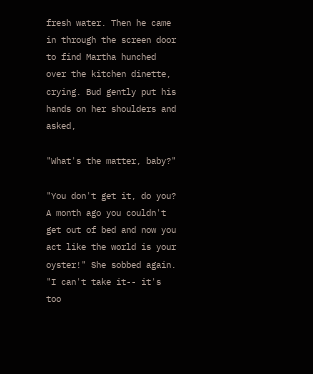fresh water. Then he came in through the screen door to find Martha hunched over the kitchen dinette, crying. Bud gently put his hands on her shoulders and asked,

"What's the matter, baby?"

"You don't get it, do you? A month ago you couldn't get out of bed and now you act like the world is your oyster!" She sobbed again. "I can't take it-- it's too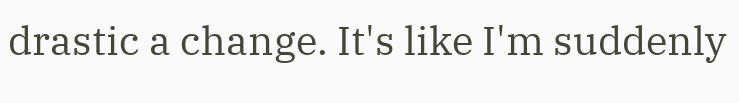drastic a change. It's like I'm suddenly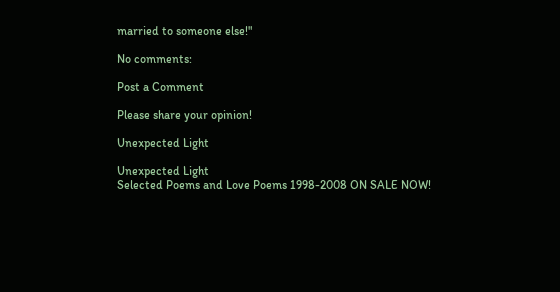married to someone else!"

No comments:

Post a Comment

Please share your opinion!

Unexpected Light

Unexpected Light
Selected Poems and Love Poems 1998-2008 ON SALE NOW!